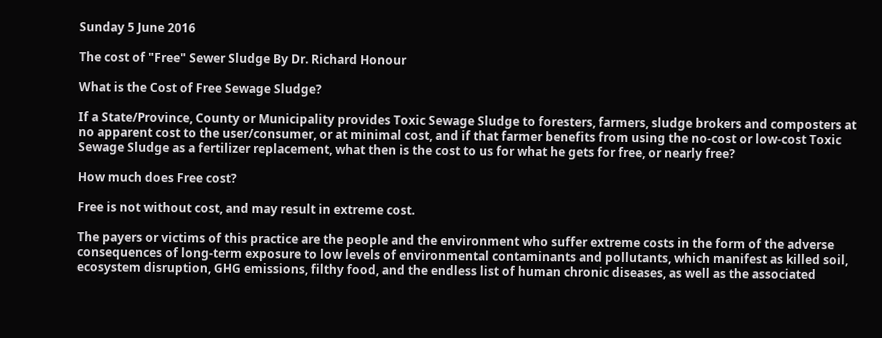Sunday 5 June 2016

The cost of "Free" Sewer Sludge By Dr. Richard Honour

What is the Cost of Free Sewage Sludge?

If a State/Province, County or Municipality provides Toxic Sewage Sludge to foresters, farmers, sludge brokers and composters at no apparent cost to the user/consumer, or at minimal cost, and if that farmer benefits from using the no-cost or low-cost Toxic Sewage Sludge as a fertilizer replacement, what then is the cost to us for what he gets for free, or nearly free?

How much does Free cost?

Free is not without cost, and may result in extreme cost.

The payers or victims of this practice are the people and the environment who suffer extreme costs in the form of the adverse consequences of long-term exposure to low levels of environmental contaminants and pollutants, which manifest as killed soil, ecosystem disruption, GHG emissions, filthy food, and the endless list of human chronic diseases, as well as the associated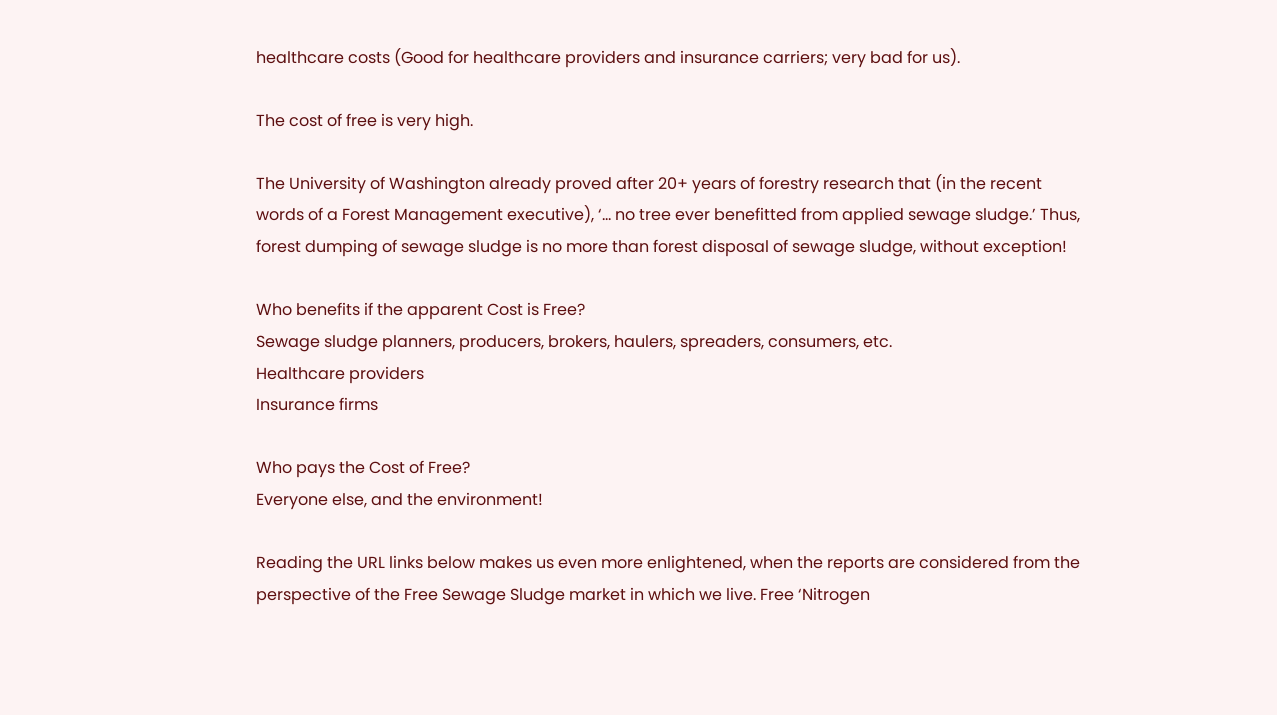healthcare costs (Good for healthcare providers and insurance carriers; very bad for us).

The cost of free is very high.

The University of Washington already proved after 20+ years of forestry research that (in the recent words of a Forest Management executive), ‘… no tree ever benefitted from applied sewage sludge.’ Thus, forest dumping of sewage sludge is no more than forest disposal of sewage sludge, without exception!

Who benefits if the apparent Cost is Free?
Sewage sludge planners, producers, brokers, haulers, spreaders, consumers, etc.
Healthcare providers
Insurance firms

Who pays the Cost of Free?
Everyone else, and the environment!

Reading the URL links below makes us even more enlightened, when the reports are considered from the perspective of the Free Sewage Sludge market in which we live. Free ‘Nitrogen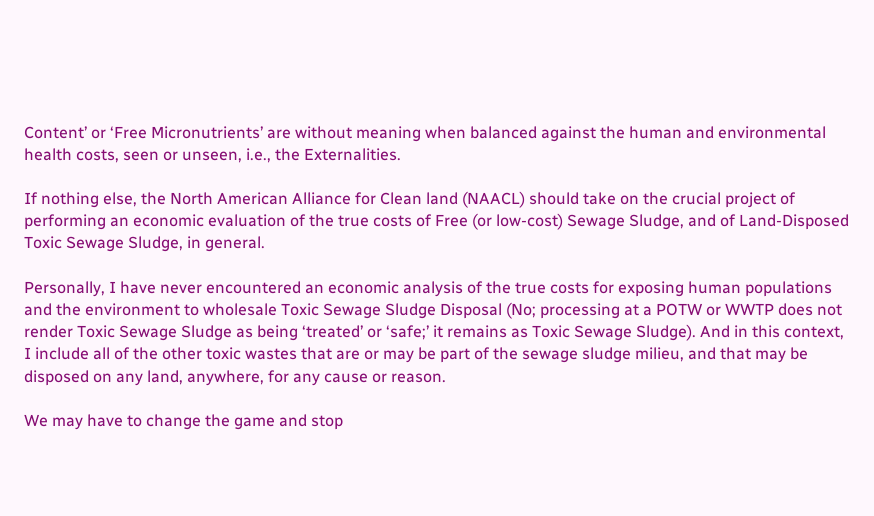Content’ or ‘Free Micronutrients’ are without meaning when balanced against the human and environmental health costs, seen or unseen, i.e., the Externalities.

If nothing else, the North American Alliance for Clean land (NAACL) should take on the crucial project of performing an economic evaluation of the true costs of Free (or low-cost) Sewage Sludge, and of Land-Disposed Toxic Sewage Sludge, in general.

Personally, I have never encountered an economic analysis of the true costs for exposing human populations and the environment to wholesale Toxic Sewage Sludge Disposal (No; processing at a POTW or WWTP does not render Toxic Sewage Sludge as being ‘treated’ or ‘safe;’ it remains as Toxic Sewage Sludge). And in this context, I include all of the other toxic wastes that are or may be part of the sewage sludge milieu, and that may be disposed on any land, anywhere, for any cause or reason.

We may have to change the game and stop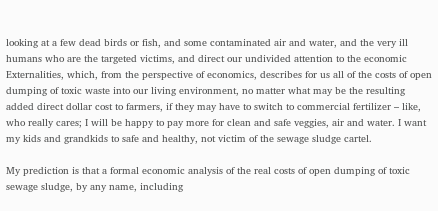looking at a few dead birds or fish, and some contaminated air and water, and the very ill humans who are the targeted victims, and direct our undivided attention to the economic Externalities, which, from the perspective of economics, describes for us all of the costs of open dumping of toxic waste into our living environment, no matter what may be the resulting added direct dollar cost to farmers, if they may have to switch to commercial fertilizer – like, who really cares; I will be happy to pay more for clean and safe veggies, air and water. I want my kids and grandkids to safe and healthy, not victim of the sewage sludge cartel.

My prediction is that a formal economic analysis of the real costs of open dumping of toxic sewage sludge, by any name, including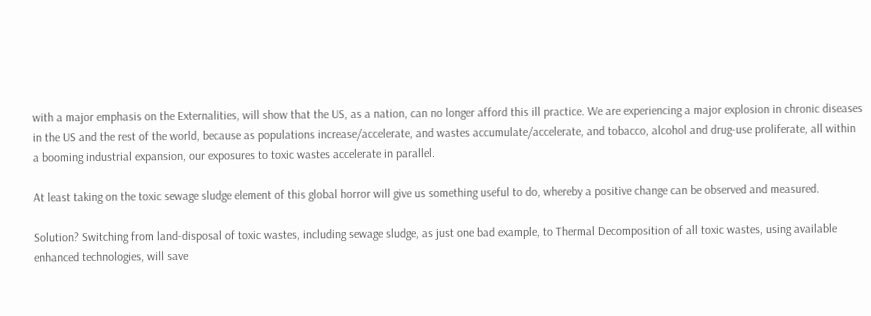with a major emphasis on the Externalities, will show that the US, as a nation, can no longer afford this ill practice. We are experiencing a major explosion in chronic diseases in the US and the rest of the world, because as populations increase/accelerate, and wastes accumulate/accelerate, and tobacco, alcohol and drug-use proliferate, all within a booming industrial expansion, our exposures to toxic wastes accelerate in parallel.

At least taking on the toxic sewage sludge element of this global horror will give us something useful to do, whereby a positive change can be observed and measured.

Solution? Switching from land-disposal of toxic wastes, including sewage sludge, as just one bad example, to Thermal Decomposition of all toxic wastes, using available enhanced technologies, will save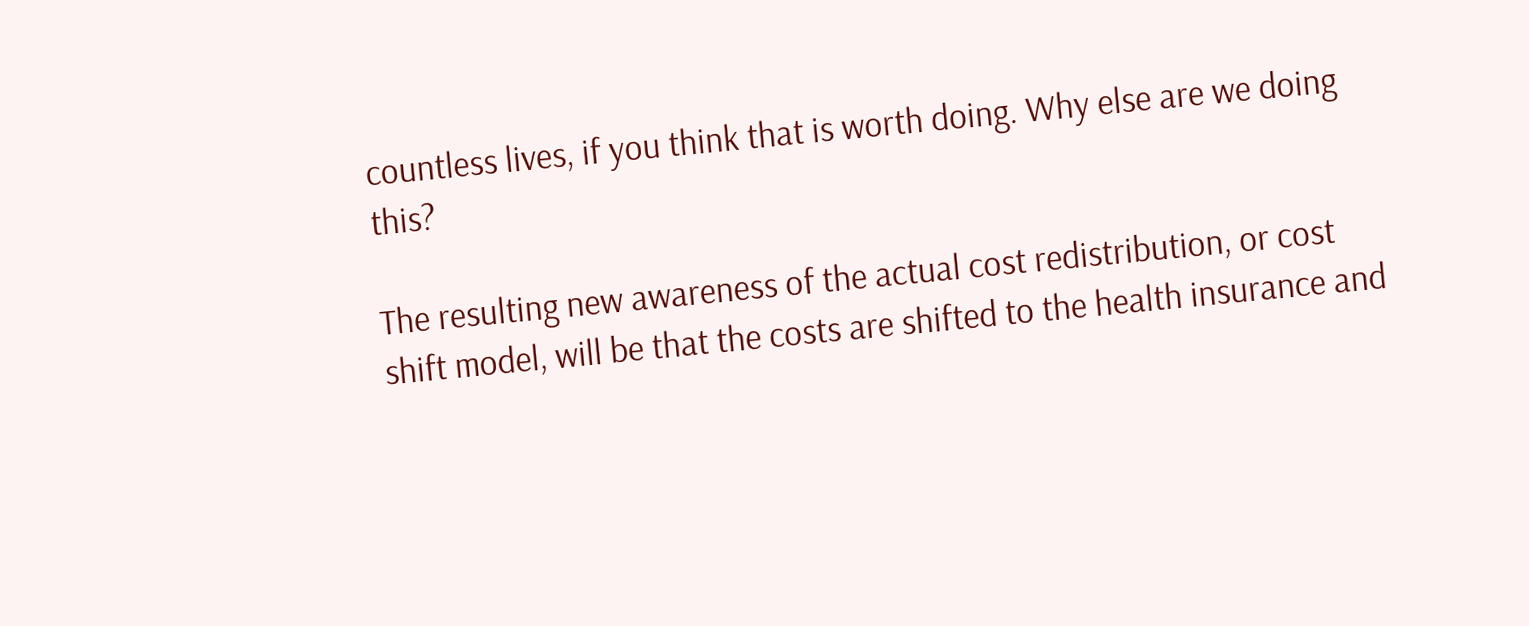countless lives, if you think that is worth doing. Why else are we doing this?

The resulting new awareness of the actual cost redistribution, or cost shift model, will be that the costs are shifted to the health insurance and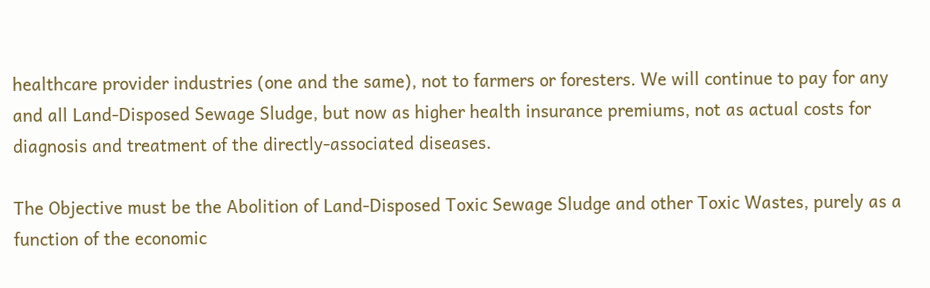healthcare provider industries (one and the same), not to farmers or foresters. We will continue to pay for any and all Land-Disposed Sewage Sludge, but now as higher health insurance premiums, not as actual costs for diagnosis and treatment of the directly-associated diseases.

The Objective must be the Abolition of Land-Disposed Toxic Sewage Sludge and other Toxic Wastes, purely as a function of the economic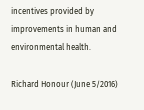incentives provided by improvements in human and environmental health.

Richard Honour (June 5/2016)